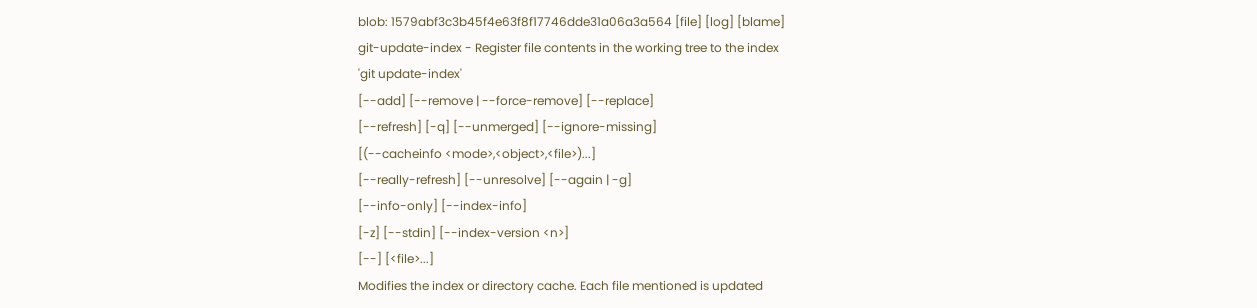blob: 1579abf3c3b45f4e63f8f17746dde31a06a3a564 [file] [log] [blame]
git-update-index - Register file contents in the working tree to the index
'git update-index'
[--add] [--remove | --force-remove] [--replace]
[--refresh] [-q] [--unmerged] [--ignore-missing]
[(--cacheinfo <mode>,<object>,<file>)...]
[--really-refresh] [--unresolve] [--again | -g]
[--info-only] [--index-info]
[-z] [--stdin] [--index-version <n>]
[--] [<file>...]
Modifies the index or directory cache. Each file mentioned is updated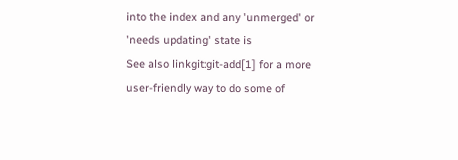into the index and any 'unmerged' or 'needs updating' state is
See also linkgit:git-add[1] for a more user-friendly way to do some of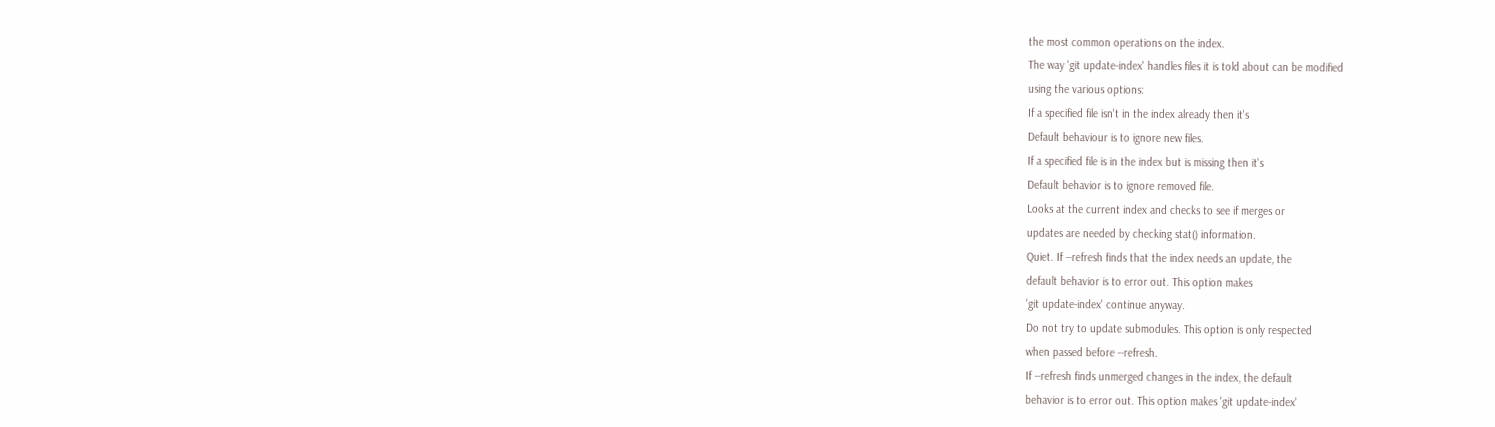the most common operations on the index.
The way 'git update-index' handles files it is told about can be modified
using the various options:
If a specified file isn't in the index already then it's
Default behaviour is to ignore new files.
If a specified file is in the index but is missing then it's
Default behavior is to ignore removed file.
Looks at the current index and checks to see if merges or
updates are needed by checking stat() information.
Quiet. If --refresh finds that the index needs an update, the
default behavior is to error out. This option makes
'git update-index' continue anyway.
Do not try to update submodules. This option is only respected
when passed before --refresh.
If --refresh finds unmerged changes in the index, the default
behavior is to error out. This option makes 'git update-index'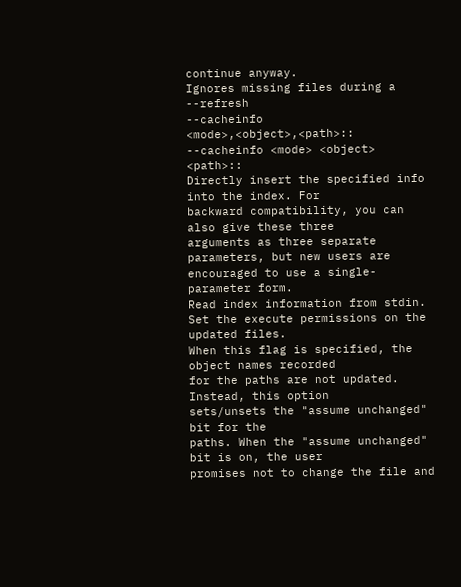continue anyway.
Ignores missing files during a --refresh
--cacheinfo <mode>,<object>,<path>::
--cacheinfo <mode> <object> <path>::
Directly insert the specified info into the index. For
backward compatibility, you can also give these three
arguments as three separate parameters, but new users are
encouraged to use a single-parameter form.
Read index information from stdin.
Set the execute permissions on the updated files.
When this flag is specified, the object names recorded
for the paths are not updated. Instead, this option
sets/unsets the "assume unchanged" bit for the
paths. When the "assume unchanged" bit is on, the user
promises not to change the file and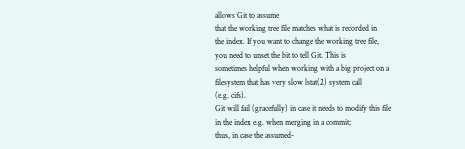allows Git to assume
that the working tree file matches what is recorded in
the index. If you want to change the working tree file,
you need to unset the bit to tell Git. This is
sometimes helpful when working with a big project on a
filesystem that has very slow lstat(2) system call
(e.g. cifs).
Git will fail (gracefully) in case it needs to modify this file
in the index e.g. when merging in a commit;
thus, in case the assumed-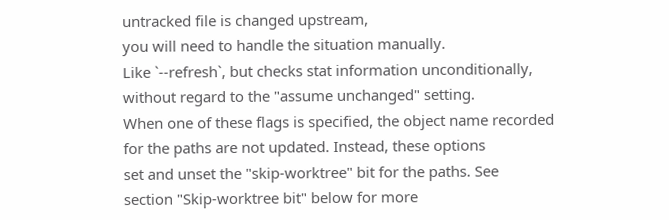untracked file is changed upstream,
you will need to handle the situation manually.
Like `--refresh`, but checks stat information unconditionally,
without regard to the "assume unchanged" setting.
When one of these flags is specified, the object name recorded
for the paths are not updated. Instead, these options
set and unset the "skip-worktree" bit for the paths. See
section "Skip-worktree bit" below for more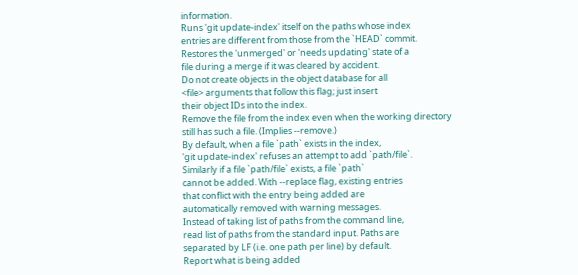information.
Runs 'git update-index' itself on the paths whose index
entries are different from those from the `HEAD` commit.
Restores the 'unmerged' or 'needs updating' state of a
file during a merge if it was cleared by accident.
Do not create objects in the object database for all
<file> arguments that follow this flag; just insert
their object IDs into the index.
Remove the file from the index even when the working directory
still has such a file. (Implies --remove.)
By default, when a file `path` exists in the index,
'git update-index' refuses an attempt to add `path/file`.
Similarly if a file `path/file` exists, a file `path`
cannot be added. With --replace flag, existing entries
that conflict with the entry being added are
automatically removed with warning messages.
Instead of taking list of paths from the command line,
read list of paths from the standard input. Paths are
separated by LF (i.e. one path per line) by default.
Report what is being added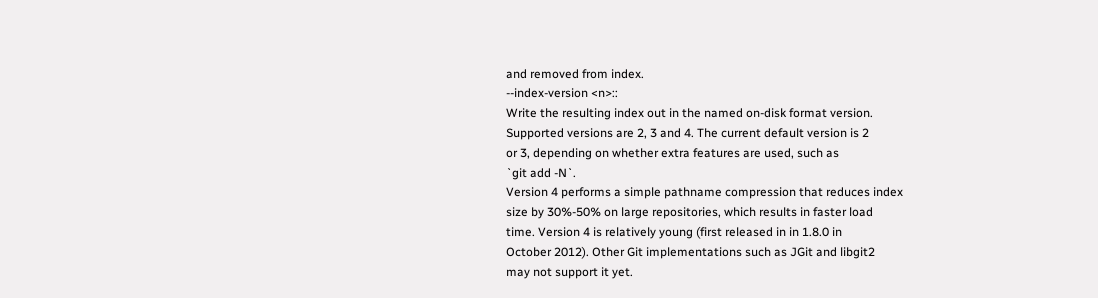and removed from index.
--index-version <n>::
Write the resulting index out in the named on-disk format version.
Supported versions are 2, 3 and 4. The current default version is 2
or 3, depending on whether extra features are used, such as
`git add -N`.
Version 4 performs a simple pathname compression that reduces index
size by 30%-50% on large repositories, which results in faster load
time. Version 4 is relatively young (first released in in 1.8.0 in
October 2012). Other Git implementations such as JGit and libgit2
may not support it yet.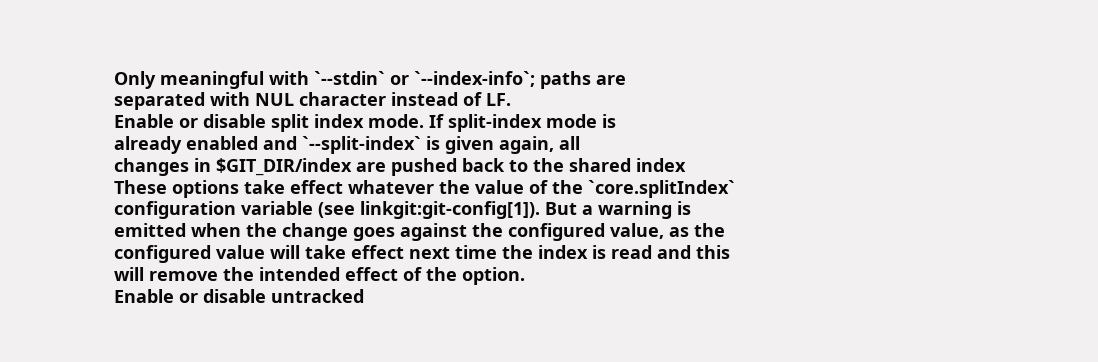Only meaningful with `--stdin` or `--index-info`; paths are
separated with NUL character instead of LF.
Enable or disable split index mode. If split-index mode is
already enabled and `--split-index` is given again, all
changes in $GIT_DIR/index are pushed back to the shared index
These options take effect whatever the value of the `core.splitIndex`
configuration variable (see linkgit:git-config[1]). But a warning is
emitted when the change goes against the configured value, as the
configured value will take effect next time the index is read and this
will remove the intended effect of the option.
Enable or disable untracked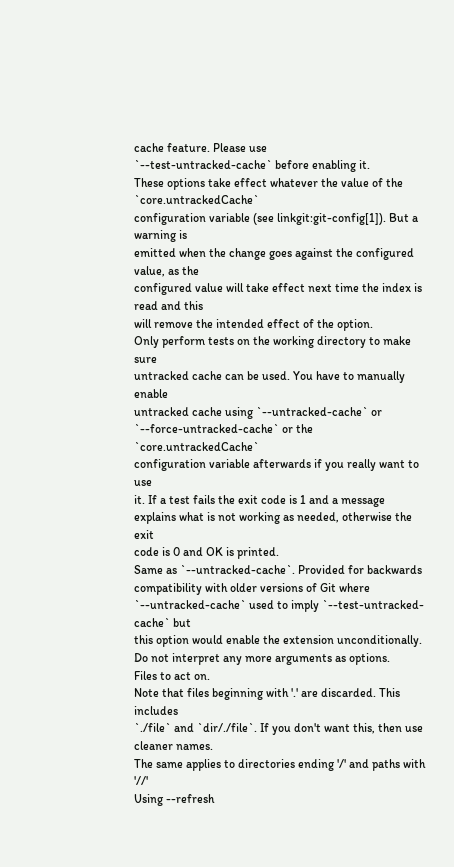cache feature. Please use
`--test-untracked-cache` before enabling it.
These options take effect whatever the value of the `core.untrackedCache`
configuration variable (see linkgit:git-config[1]). But a warning is
emitted when the change goes against the configured value, as the
configured value will take effect next time the index is read and this
will remove the intended effect of the option.
Only perform tests on the working directory to make sure
untracked cache can be used. You have to manually enable
untracked cache using `--untracked-cache` or
`--force-untracked-cache` or the `core.untrackedCache`
configuration variable afterwards if you really want to use
it. If a test fails the exit code is 1 and a message
explains what is not working as needed, otherwise the exit
code is 0 and OK is printed.
Same as `--untracked-cache`. Provided for backwards
compatibility with older versions of Git where
`--untracked-cache` used to imply `--test-untracked-cache` but
this option would enable the extension unconditionally.
Do not interpret any more arguments as options.
Files to act on.
Note that files beginning with '.' are discarded. This includes
`./file` and `dir/./file`. If you don't want this, then use
cleaner names.
The same applies to directories ending '/' and paths with '//'
Using --refresh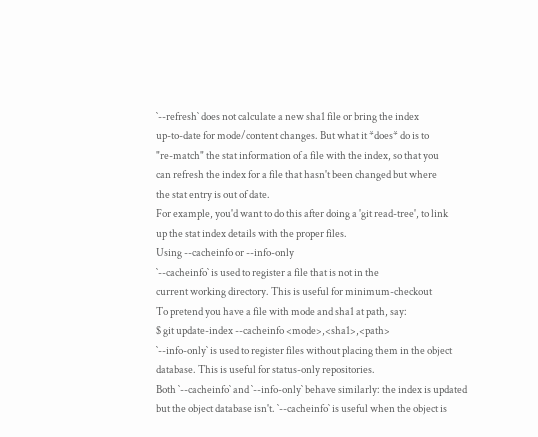`--refresh` does not calculate a new sha1 file or bring the index
up-to-date for mode/content changes. But what it *does* do is to
"re-match" the stat information of a file with the index, so that you
can refresh the index for a file that hasn't been changed but where
the stat entry is out of date.
For example, you'd want to do this after doing a 'git read-tree', to link
up the stat index details with the proper files.
Using --cacheinfo or --info-only
`--cacheinfo` is used to register a file that is not in the
current working directory. This is useful for minimum-checkout
To pretend you have a file with mode and sha1 at path, say:
$ git update-index --cacheinfo <mode>,<sha1>,<path>
`--info-only` is used to register files without placing them in the object
database. This is useful for status-only repositories.
Both `--cacheinfo` and `--info-only` behave similarly: the index is updated
but the object database isn't. `--cacheinfo` is useful when the object is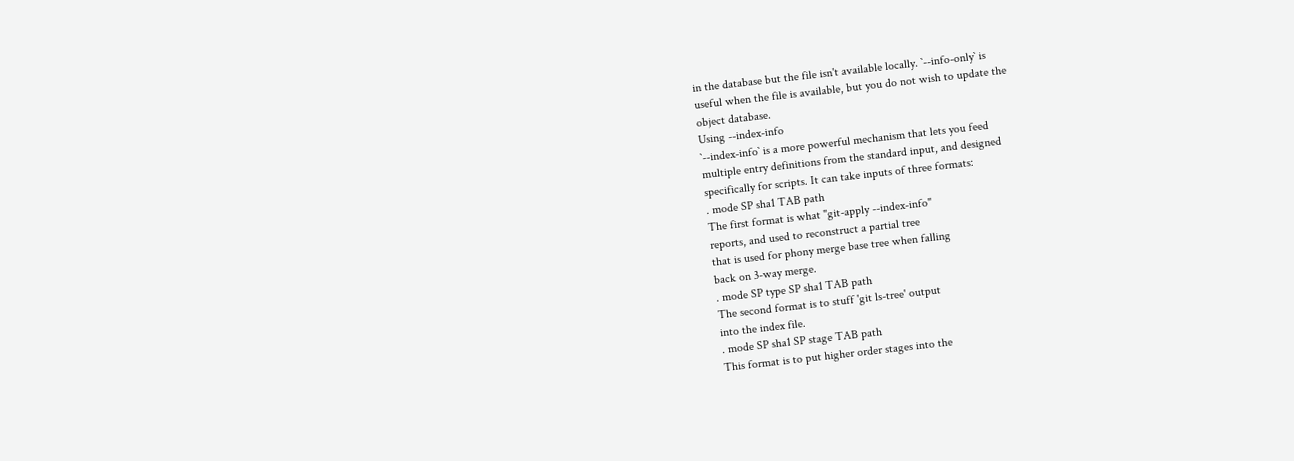in the database but the file isn't available locally. `--info-only` is
useful when the file is available, but you do not wish to update the
object database.
Using --index-info
`--index-info` is a more powerful mechanism that lets you feed
multiple entry definitions from the standard input, and designed
specifically for scripts. It can take inputs of three formats:
. mode SP sha1 TAB path
The first format is what "git-apply --index-info"
reports, and used to reconstruct a partial tree
that is used for phony merge base tree when falling
back on 3-way merge.
. mode SP type SP sha1 TAB path
The second format is to stuff 'git ls-tree' output
into the index file.
. mode SP sha1 SP stage TAB path
This format is to put higher order stages into the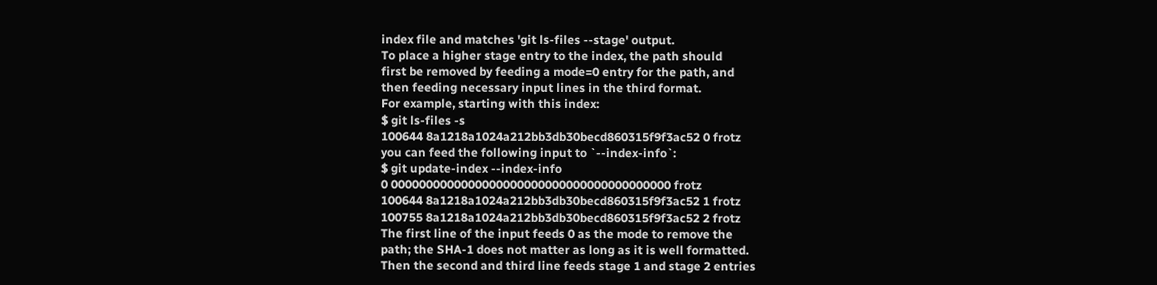index file and matches 'git ls-files --stage' output.
To place a higher stage entry to the index, the path should
first be removed by feeding a mode=0 entry for the path, and
then feeding necessary input lines in the third format.
For example, starting with this index:
$ git ls-files -s
100644 8a1218a1024a212bb3db30becd860315f9f3ac52 0 frotz
you can feed the following input to `--index-info`:
$ git update-index --index-info
0 0000000000000000000000000000000000000000 frotz
100644 8a1218a1024a212bb3db30becd860315f9f3ac52 1 frotz
100755 8a1218a1024a212bb3db30becd860315f9f3ac52 2 frotz
The first line of the input feeds 0 as the mode to remove the
path; the SHA-1 does not matter as long as it is well formatted.
Then the second and third line feeds stage 1 and stage 2 entries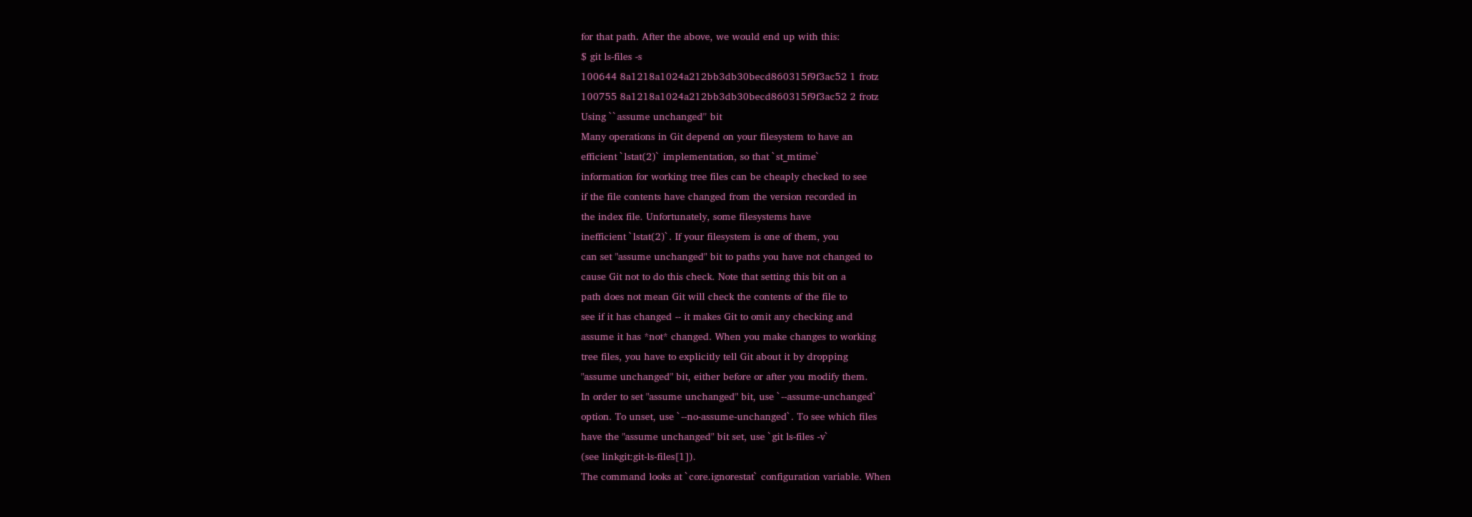for that path. After the above, we would end up with this:
$ git ls-files -s
100644 8a1218a1024a212bb3db30becd860315f9f3ac52 1 frotz
100755 8a1218a1024a212bb3db30becd860315f9f3ac52 2 frotz
Using ``assume unchanged'' bit
Many operations in Git depend on your filesystem to have an
efficient `lstat(2)` implementation, so that `st_mtime`
information for working tree files can be cheaply checked to see
if the file contents have changed from the version recorded in
the index file. Unfortunately, some filesystems have
inefficient `lstat(2)`. If your filesystem is one of them, you
can set "assume unchanged" bit to paths you have not changed to
cause Git not to do this check. Note that setting this bit on a
path does not mean Git will check the contents of the file to
see if it has changed -- it makes Git to omit any checking and
assume it has *not* changed. When you make changes to working
tree files, you have to explicitly tell Git about it by dropping
"assume unchanged" bit, either before or after you modify them.
In order to set "assume unchanged" bit, use `--assume-unchanged`
option. To unset, use `--no-assume-unchanged`. To see which files
have the "assume unchanged" bit set, use `git ls-files -v`
(see linkgit:git-ls-files[1]).
The command looks at `core.ignorestat` configuration variable. When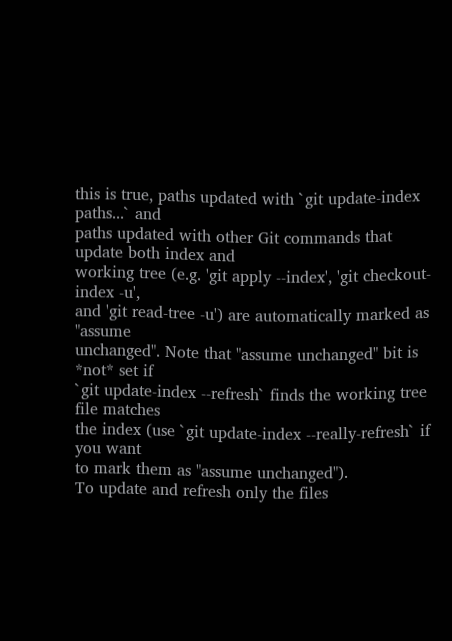this is true, paths updated with `git update-index paths...` and
paths updated with other Git commands that update both index and
working tree (e.g. 'git apply --index', 'git checkout-index -u',
and 'git read-tree -u') are automatically marked as "assume
unchanged". Note that "assume unchanged" bit is *not* set if
`git update-index --refresh` finds the working tree file matches
the index (use `git update-index --really-refresh` if you want
to mark them as "assume unchanged").
To update and refresh only the files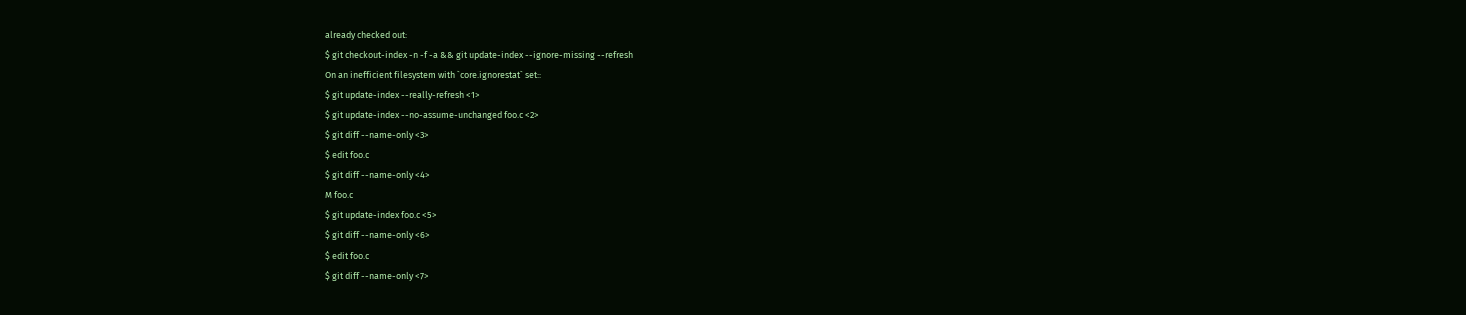already checked out:
$ git checkout-index -n -f -a && git update-index --ignore-missing --refresh
On an inefficient filesystem with `core.ignorestat` set::
$ git update-index --really-refresh <1>
$ git update-index --no-assume-unchanged foo.c <2>
$ git diff --name-only <3>
$ edit foo.c
$ git diff --name-only <4>
M foo.c
$ git update-index foo.c <5>
$ git diff --name-only <6>
$ edit foo.c
$ git diff --name-only <7>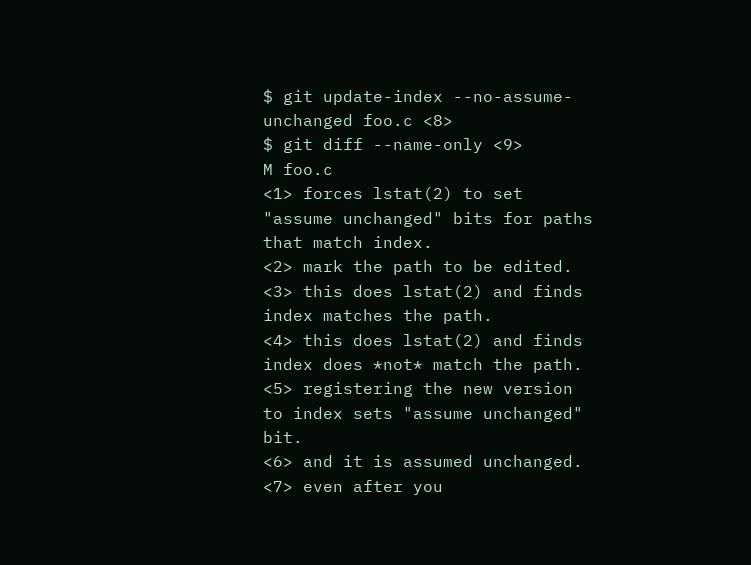$ git update-index --no-assume-unchanged foo.c <8>
$ git diff --name-only <9>
M foo.c
<1> forces lstat(2) to set "assume unchanged" bits for paths that match index.
<2> mark the path to be edited.
<3> this does lstat(2) and finds index matches the path.
<4> this does lstat(2) and finds index does *not* match the path.
<5> registering the new version to index sets "assume unchanged" bit.
<6> and it is assumed unchanged.
<7> even after you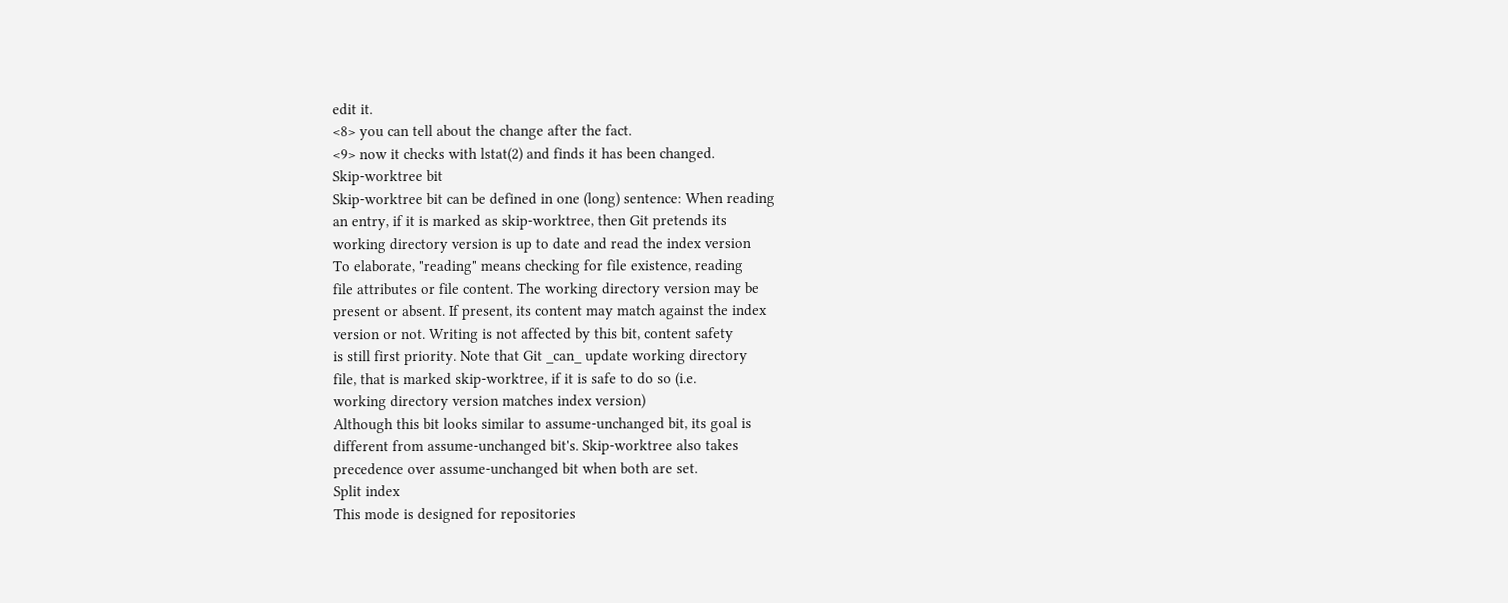edit it.
<8> you can tell about the change after the fact.
<9> now it checks with lstat(2) and finds it has been changed.
Skip-worktree bit
Skip-worktree bit can be defined in one (long) sentence: When reading
an entry, if it is marked as skip-worktree, then Git pretends its
working directory version is up to date and read the index version
To elaborate, "reading" means checking for file existence, reading
file attributes or file content. The working directory version may be
present or absent. If present, its content may match against the index
version or not. Writing is not affected by this bit, content safety
is still first priority. Note that Git _can_ update working directory
file, that is marked skip-worktree, if it is safe to do so (i.e.
working directory version matches index version)
Although this bit looks similar to assume-unchanged bit, its goal is
different from assume-unchanged bit's. Skip-worktree also takes
precedence over assume-unchanged bit when both are set.
Split index
This mode is designed for repositories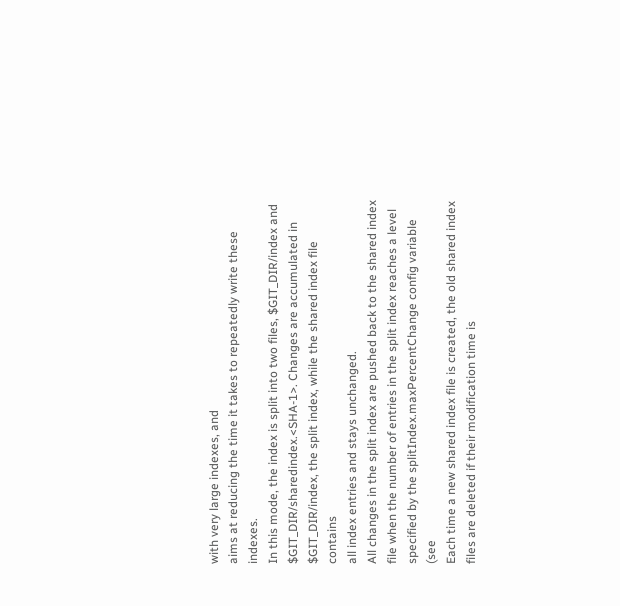with very large indexes, and
aims at reducing the time it takes to repeatedly write these indexes.
In this mode, the index is split into two files, $GIT_DIR/index and
$GIT_DIR/sharedindex.<SHA-1>. Changes are accumulated in
$GIT_DIR/index, the split index, while the shared index file contains
all index entries and stays unchanged.
All changes in the split index are pushed back to the shared index
file when the number of entries in the split index reaches a level
specified by the splitIndex.maxPercentChange config variable (see
Each time a new shared index file is created, the old shared index
files are deleted if their modification time is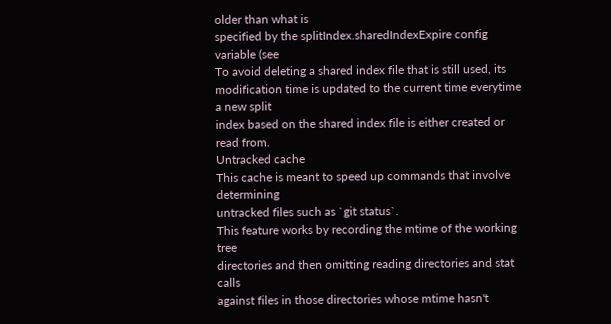older than what is
specified by the splitIndex.sharedIndexExpire config variable (see
To avoid deleting a shared index file that is still used, its
modification time is updated to the current time everytime a new split
index based on the shared index file is either created or read from.
Untracked cache
This cache is meant to speed up commands that involve determining
untracked files such as `git status`.
This feature works by recording the mtime of the working tree
directories and then omitting reading directories and stat calls
against files in those directories whose mtime hasn't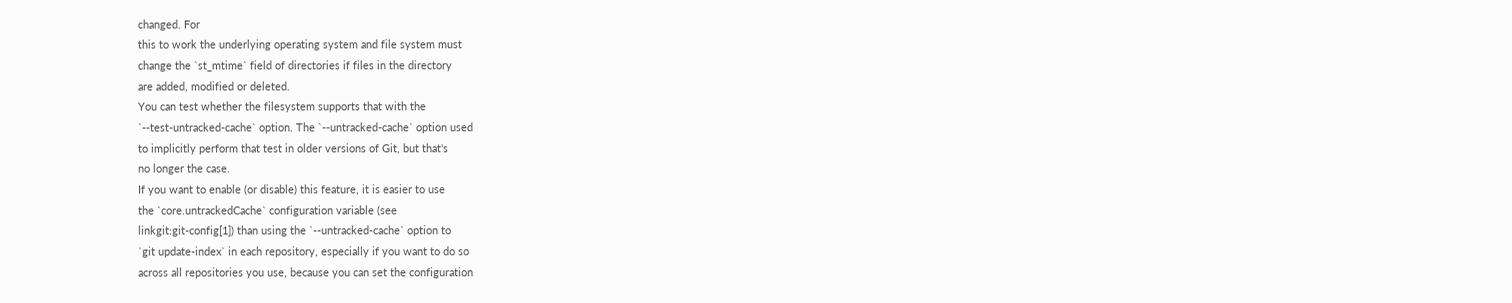changed. For
this to work the underlying operating system and file system must
change the `st_mtime` field of directories if files in the directory
are added, modified or deleted.
You can test whether the filesystem supports that with the
`--test-untracked-cache` option. The `--untracked-cache` option used
to implicitly perform that test in older versions of Git, but that's
no longer the case.
If you want to enable (or disable) this feature, it is easier to use
the `core.untrackedCache` configuration variable (see
linkgit:git-config[1]) than using the `--untracked-cache` option to
`git update-index` in each repository, especially if you want to do so
across all repositories you use, because you can set the configuration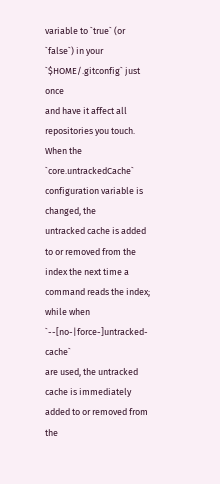variable to `true` (or `false`) in your `$HOME/.gitconfig` just once
and have it affect all repositories you touch.
When the `core.untrackedCache` configuration variable is changed, the
untracked cache is added to or removed from the index the next time a
command reads the index; while when `--[no-|force-]untracked-cache`
are used, the untracked cache is immediately added to or removed from
the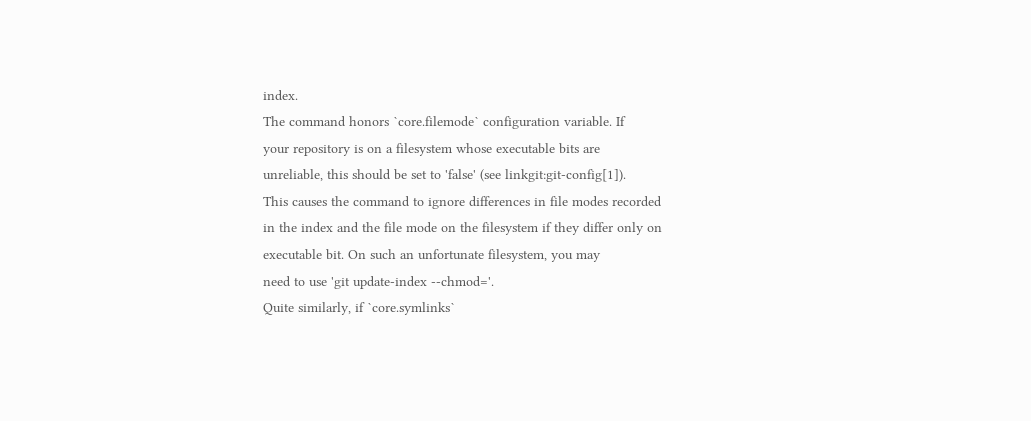index.
The command honors `core.filemode` configuration variable. If
your repository is on a filesystem whose executable bits are
unreliable, this should be set to 'false' (see linkgit:git-config[1]).
This causes the command to ignore differences in file modes recorded
in the index and the file mode on the filesystem if they differ only on
executable bit. On such an unfortunate filesystem, you may
need to use 'git update-index --chmod='.
Quite similarly, if `core.symlinks`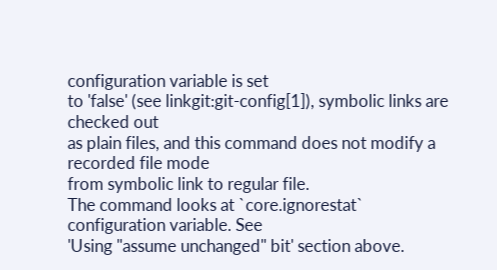configuration variable is set
to 'false' (see linkgit:git-config[1]), symbolic links are checked out
as plain files, and this command does not modify a recorded file mode
from symbolic link to regular file.
The command looks at `core.ignorestat` configuration variable. See
'Using "assume unchanged" bit' section above.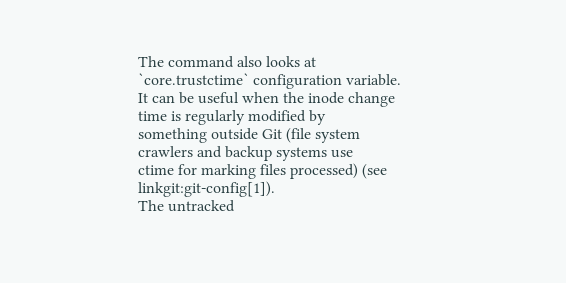The command also looks at `core.trustctime` configuration variable.
It can be useful when the inode change time is regularly modified by
something outside Git (file system crawlers and backup systems use
ctime for marking files processed) (see linkgit:git-config[1]).
The untracked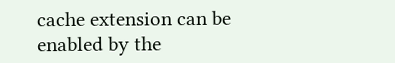cache extension can be enabled by the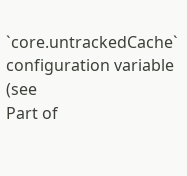`core.untrackedCache` configuration variable (see
Part of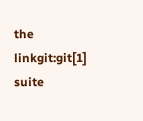the linkgit:git[1] suite